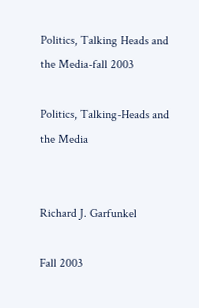Politics, Talking Heads and the Media-fall 2003

Politics, Talking-Heads and the Media


Richard J. Garfunkel

Fall 2003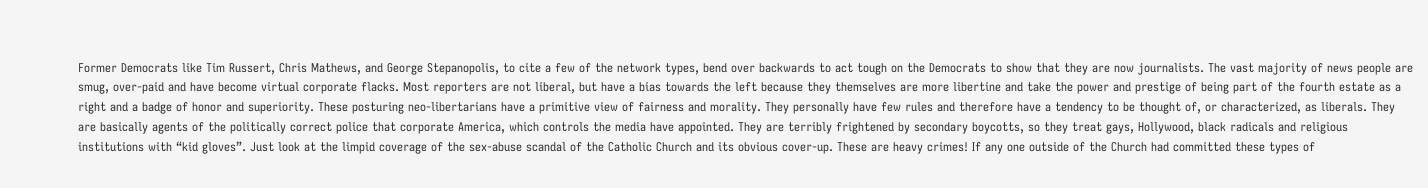Former Democrats like Tim Russert, Chris Mathews, and George Stepanopolis, to cite a few of the network types, bend over backwards to act tough on the Democrats to show that they are now journalists. The vast majority of news people are smug, over-paid and have become virtual corporate flacks. Most reporters are not liberal, but have a bias towards the left because they themselves are more libertine and take the power and prestige of being part of the fourth estate as a right and a badge of honor and superiority. These posturing neo-libertarians have a primitive view of fairness and morality. They personally have few rules and therefore have a tendency to be thought of, or characterized, as liberals. They are basically agents of the politically correct police that corporate America, which controls the media have appointed. They are terribly frightened by secondary boycotts, so they treat gays, Hollywood, black radicals and religious institutions with “kid gloves”. Just look at the limpid coverage of the sex-abuse scandal of the Catholic Church and its obvious cover-up. These are heavy crimes! If any one outside of the Church had committed these types of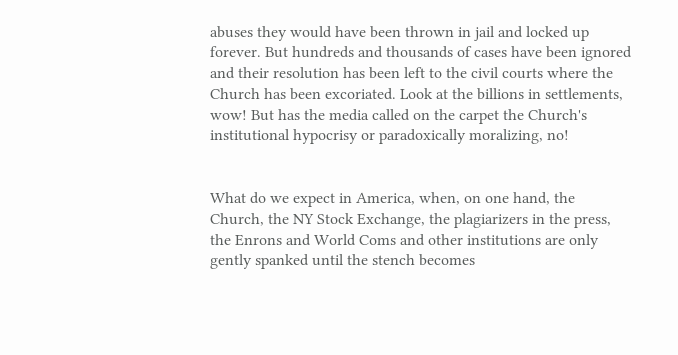abuses they would have been thrown in jail and locked up forever. But hundreds and thousands of cases have been ignored and their resolution has been left to the civil courts where the Church has been excoriated. Look at the billions in settlements, wow! But has the media called on the carpet the Church's institutional hypocrisy or paradoxically moralizing, no!


What do we expect in America, when, on one hand, the Church, the NY Stock Exchange, the plagiarizers in the press, the Enrons and World Coms and other institutions are only gently spanked until the stench becomes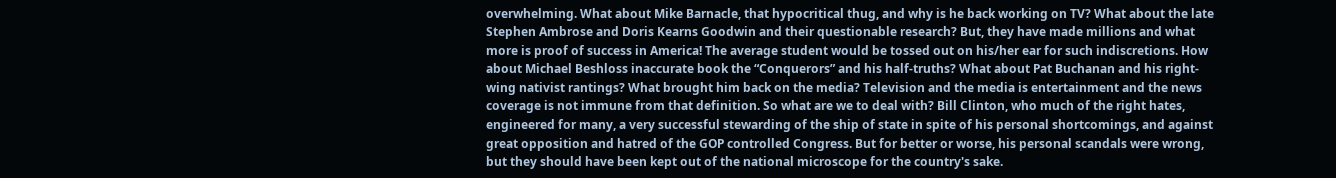overwhelming. What about Mike Barnacle, that hypocritical thug, and why is he back working on TV? What about the late Stephen Ambrose and Doris Kearns Goodwin and their questionable research? But, they have made millions and what more is proof of success in America! The average student would be tossed out on his/her ear for such indiscretions. How about Michael Beshloss inaccurate book the “Conquerors” and his half-truths? What about Pat Buchanan and his right-wing nativist rantings? What brought him back on the media? Television and the media is entertainment and the news coverage is not immune from that definition. So what are we to deal with? Bill Clinton, who much of the right hates, engineered for many, a very successful stewarding of the ship of state in spite of his personal shortcomings, and against great opposition and hatred of the GOP controlled Congress. But for better or worse, his personal scandals were wrong, but they should have been kept out of the national microscope for the country's sake.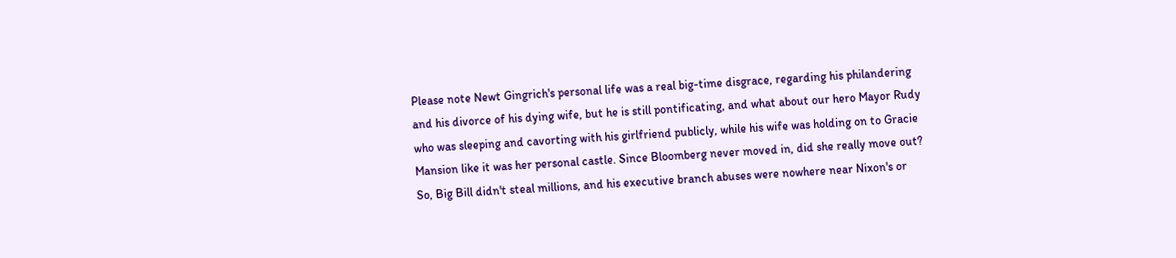Please note Newt Gingrich's personal life was a real big-time disgrace, regarding his philandering and his divorce of his dying wife, but he is still pontificating, and what about our hero Mayor Rudy who was sleeping and cavorting with his girlfriend publicly, while his wife was holding on to Gracie Mansion like it was her personal castle. Since Bloomberg never moved in, did she really move out? So, Big Bill didn't steal millions, and his executive branch abuses were nowhere near Nixon's or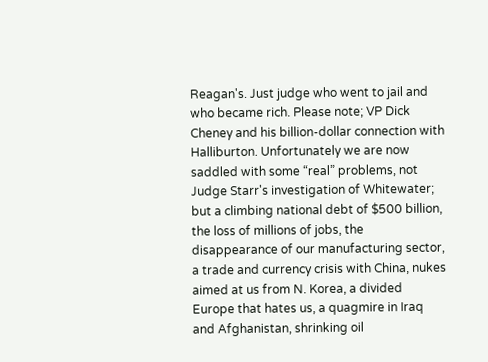Reagan's. Just judge who went to jail and who became rich. Please note; VP Dick Cheney and his billion-dollar connection with Halliburton. Unfortunately we are now saddled with some “real” problems, not Judge Starr's investigation of Whitewater; but a climbing national debt of $500 billion, the loss of millions of jobs, the disappearance of our manufacturing sector, a trade and currency crisis with China, nukes aimed at us from N. Korea, a divided Europe that hates us, a quagmire in Iraq and Afghanistan, shrinking oil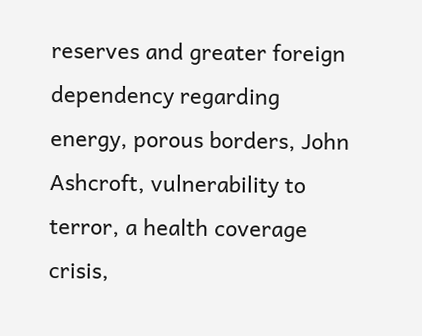reserves and greater foreign dependency regarding energy, porous borders, John Ashcroft, vulnerability to terror, a health coverage crisis,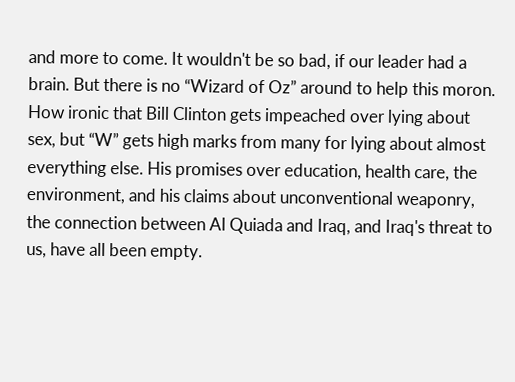and more to come. It wouldn't be so bad, if our leader had a brain. But there is no “Wizard of Oz” around to help this moron. How ironic that Bill Clinton gets impeached over lying about sex, but “W” gets high marks from many for lying about almost everything else. His promises over education, health care, the environment, and his claims about unconventional weaponry, the connection between Al Quiada and Iraq, and Iraq's threat to us, have all been empty.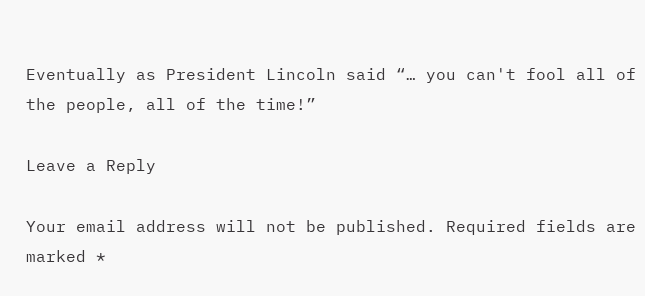Eventually as President Lincoln said “… you can't fool all of the people, all of the time!”

Leave a Reply

Your email address will not be published. Required fields are marked *